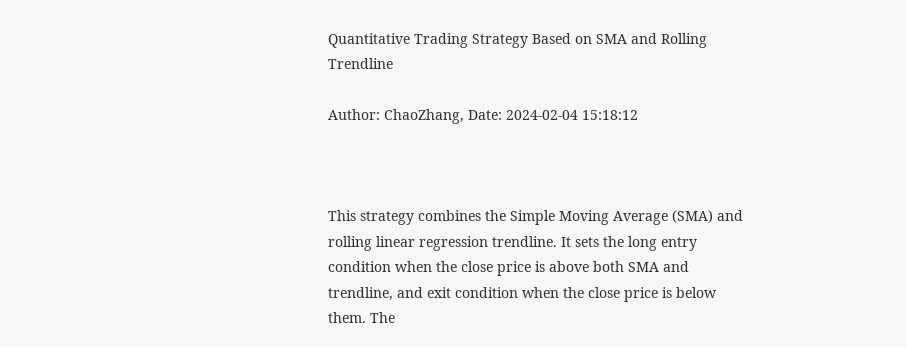Quantitative Trading Strategy Based on SMA and Rolling Trendline

Author: ChaoZhang, Date: 2024-02-04 15:18:12



This strategy combines the Simple Moving Average (SMA) and rolling linear regression trendline. It sets the long entry condition when the close price is above both SMA and trendline, and exit condition when the close price is below them. The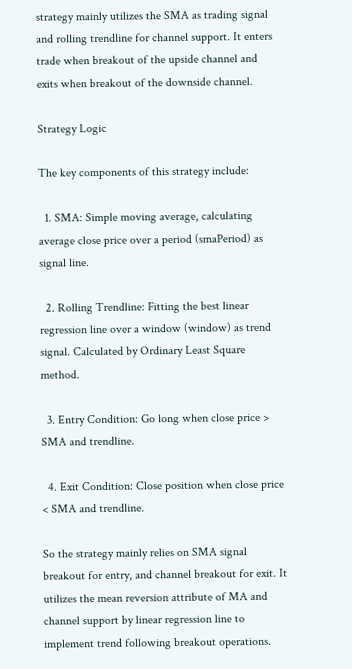strategy mainly utilizes the SMA as trading signal and rolling trendline for channel support. It enters trade when breakout of the upside channel and exits when breakout of the downside channel.

Strategy Logic

The key components of this strategy include:

  1. SMA: Simple moving average, calculating average close price over a period (smaPeriod) as signal line.

  2. Rolling Trendline: Fitting the best linear regression line over a window (window) as trend signal. Calculated by Ordinary Least Square method.

  3. Entry Condition: Go long when close price > SMA and trendline.

  4. Exit Condition: Close position when close price < SMA and trendline.

So the strategy mainly relies on SMA signal breakout for entry, and channel breakout for exit. It utilizes the mean reversion attribute of MA and channel support by linear regression line to implement trend following breakout operations.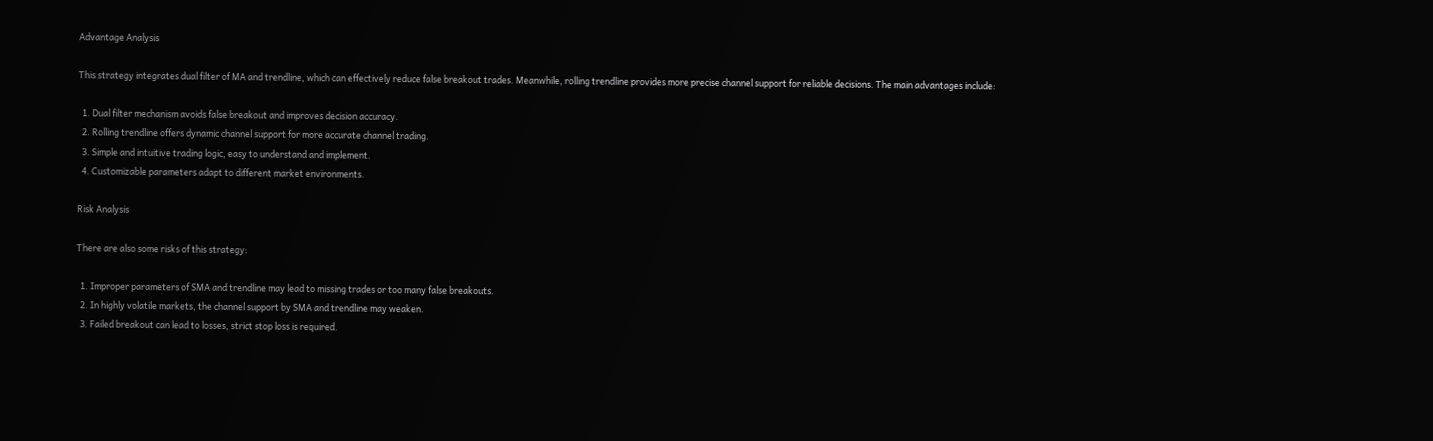Advantage Analysis

This strategy integrates dual filter of MA and trendline, which can effectively reduce false breakout trades. Meanwhile, rolling trendline provides more precise channel support for reliable decisions. The main advantages include:

  1. Dual filter mechanism avoids false breakout and improves decision accuracy.
  2. Rolling trendline offers dynamic channel support for more accurate channel trading.
  3. Simple and intuitive trading logic, easy to understand and implement.
  4. Customizable parameters adapt to different market environments.

Risk Analysis

There are also some risks of this strategy:

  1. Improper parameters of SMA and trendline may lead to missing trades or too many false breakouts.
  2. In highly volatile markets, the channel support by SMA and trendline may weaken.
  3. Failed breakout can lead to losses, strict stop loss is required.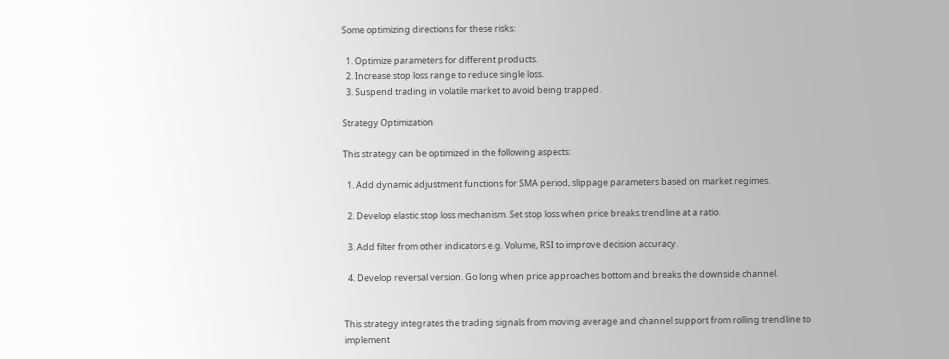Some optimizing directions for these risks:

  1. Optimize parameters for different products.
  2. Increase stop loss range to reduce single loss.
  3. Suspend trading in volatile market to avoid being trapped.

Strategy Optimization

This strategy can be optimized in the following aspects:

  1. Add dynamic adjustment functions for SMA period, slippage parameters based on market regimes.

  2. Develop elastic stop loss mechanism. Set stop loss when price breaks trendline at a ratio.

  3. Add filter from other indicators e.g. Volume, RSI to improve decision accuracy.

  4. Develop reversal version. Go long when price approaches bottom and breaks the downside channel.


This strategy integrates the trading signals from moving average and channel support from rolling trendline to implement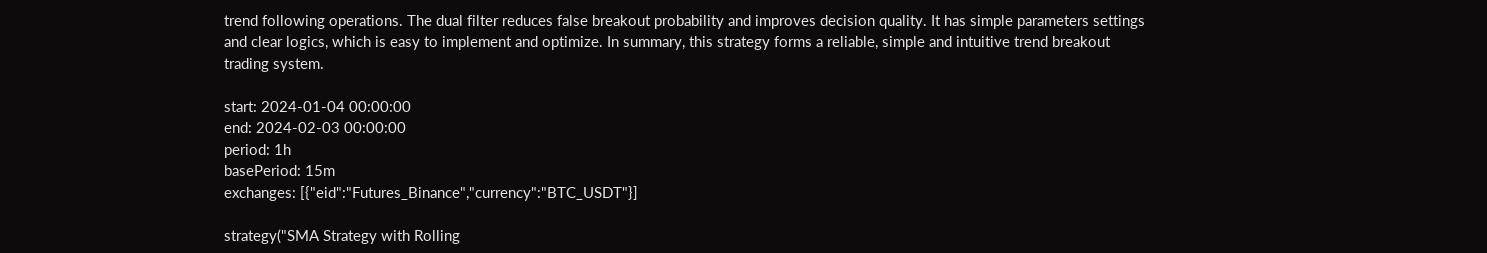trend following operations. The dual filter reduces false breakout probability and improves decision quality. It has simple parameters settings and clear logics, which is easy to implement and optimize. In summary, this strategy forms a reliable, simple and intuitive trend breakout trading system.

start: 2024-01-04 00:00:00
end: 2024-02-03 00:00:00
period: 1h
basePeriod: 15m
exchanges: [{"eid":"Futures_Binance","currency":"BTC_USDT"}]

strategy("SMA Strategy with Rolling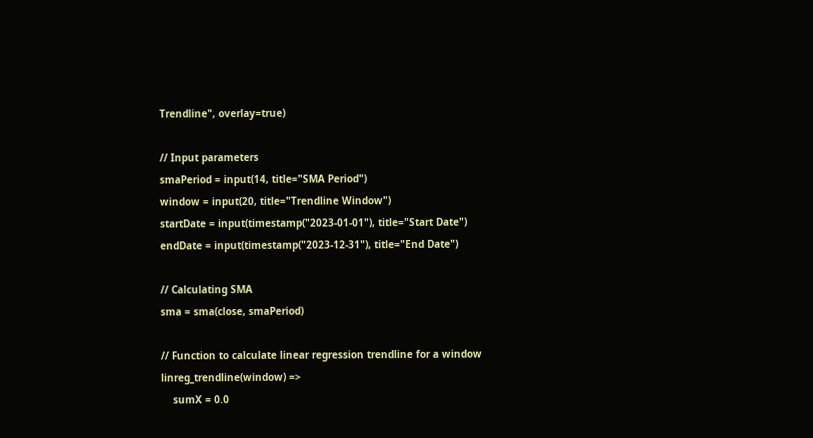Trendline", overlay=true)

// Input parameters
smaPeriod = input(14, title="SMA Period")
window = input(20, title="Trendline Window")
startDate = input(timestamp("2023-01-01"), title="Start Date")
endDate = input(timestamp("2023-12-31"), title="End Date")

// Calculating SMA
sma = sma(close, smaPeriod)

// Function to calculate linear regression trendline for a window
linreg_trendline(window) =>
    sumX = 0.0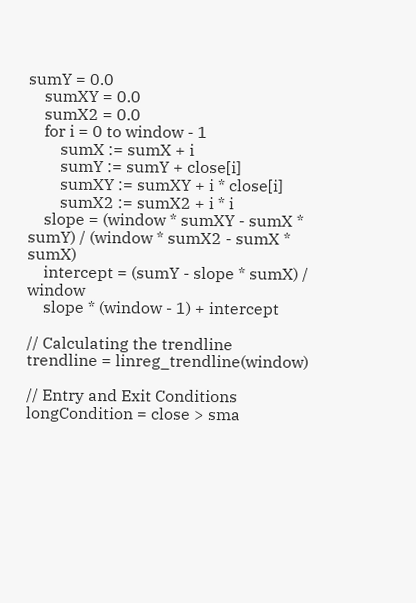sumY = 0.0
    sumXY = 0.0
    sumX2 = 0.0
    for i = 0 to window - 1
        sumX := sumX + i
        sumY := sumY + close[i]
        sumXY := sumXY + i * close[i]
        sumX2 := sumX2 + i * i
    slope = (window * sumXY - sumX * sumY) / (window * sumX2 - sumX * sumX)
    intercept = (sumY - slope * sumX) / window
    slope * (window - 1) + intercept

// Calculating the trendline
trendline = linreg_trendline(window)

// Entry and Exit Conditions
longCondition = close > sma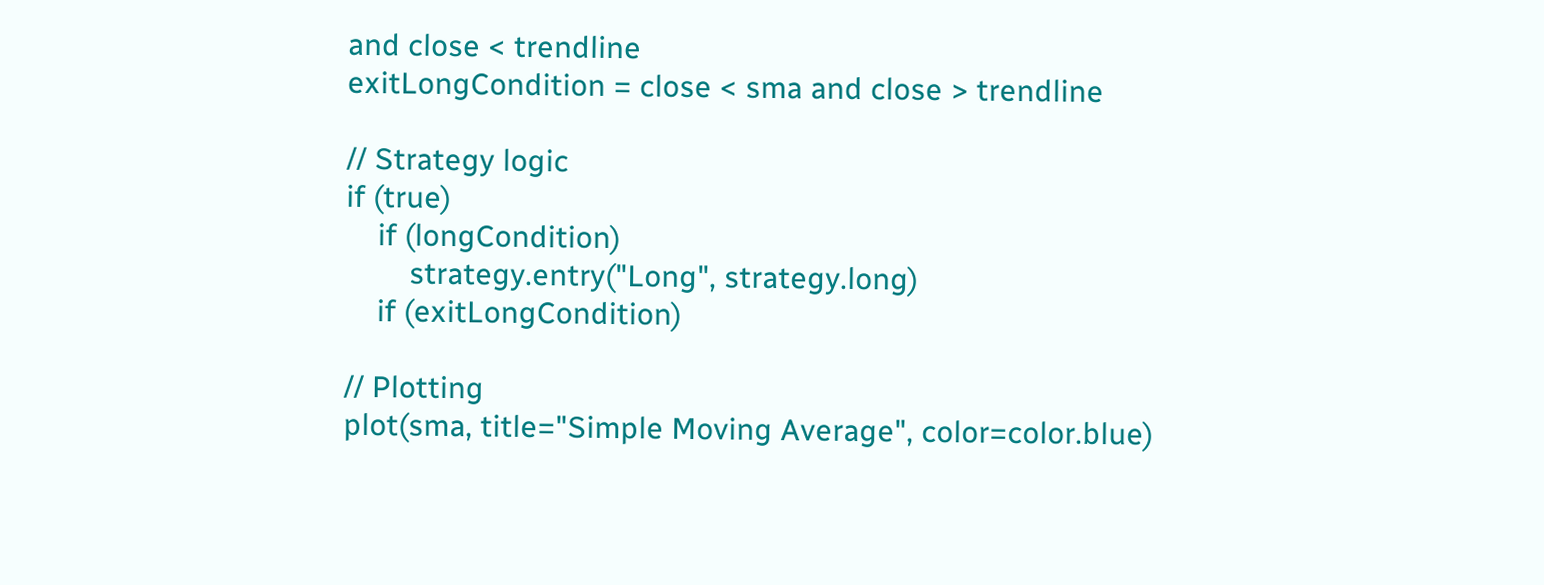and close < trendline
exitLongCondition = close < sma and close > trendline

// Strategy logic
if (true)
    if (longCondition)
        strategy.entry("Long", strategy.long)
    if (exitLongCondition)

// Plotting
plot(sma, title="Simple Moving Average", color=color.blue)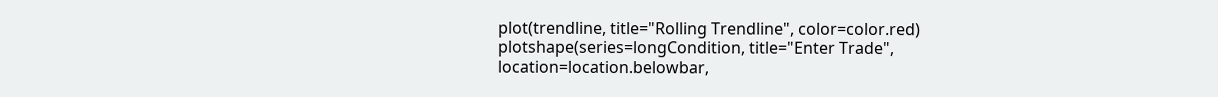plot(trendline, title="Rolling Trendline", color=color.red)
plotshape(series=longCondition, title="Enter Trade", location=location.belowbar,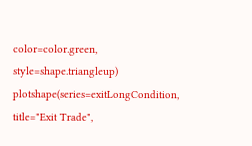color=color.green, style=shape.triangleup)
plotshape(series=exitLongCondition, title="Exit Trade",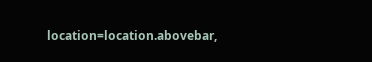location=location.abovebar,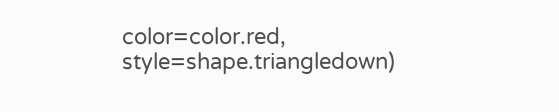color=color.red, style=shape.triangledown)